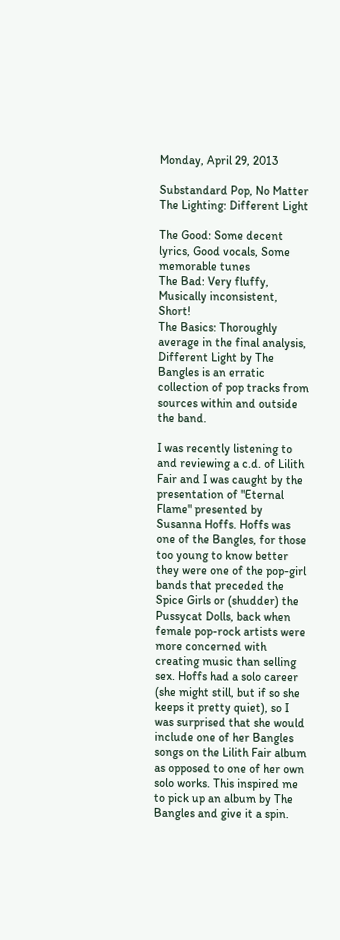Monday, April 29, 2013

Substandard Pop, No Matter The Lighting: Different Light

The Good: Some decent lyrics, Good vocals, Some memorable tunes
The Bad: Very fluffy, Musically inconsistent, Short!
The Basics: Thoroughly average in the final analysis, Different Light by The Bangles is an erratic collection of pop tracks from sources within and outside the band.

I was recently listening to and reviewing a c.d. of Lilith Fair and I was caught by the presentation of "Eternal Flame" presented by Susanna Hoffs. Hoffs was one of the Bangles, for those too young to know better they were one of the pop-girl bands that preceded the Spice Girls or (shudder) the Pussycat Dolls, back when female pop-rock artists were more concerned with creating music than selling sex. Hoffs had a solo career (she might still, but if so she keeps it pretty quiet), so I was surprised that she would include one of her Bangles songs on the Lilith Fair album as opposed to one of her own solo works. This inspired me to pick up an album by The Bangles and give it a spin.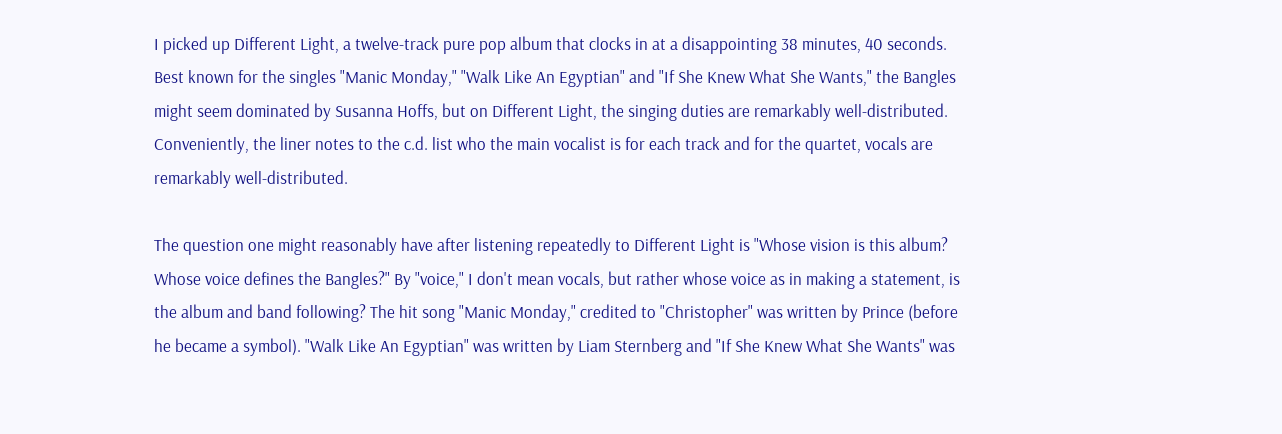I picked up Different Light, a twelve-track pure pop album that clocks in at a disappointing 38 minutes, 40 seconds. Best known for the singles "Manic Monday," "Walk Like An Egyptian" and "If She Knew What She Wants," the Bangles might seem dominated by Susanna Hoffs, but on Different Light, the singing duties are remarkably well-distributed. Conveniently, the liner notes to the c.d. list who the main vocalist is for each track and for the quartet, vocals are remarkably well-distributed.

The question one might reasonably have after listening repeatedly to Different Light is "Whose vision is this album? Whose voice defines the Bangles?" By "voice," I don't mean vocals, but rather whose voice as in making a statement, is the album and band following? The hit song "Manic Monday," credited to "Christopher" was written by Prince (before he became a symbol). "Walk Like An Egyptian" was written by Liam Sternberg and "If She Knew What She Wants" was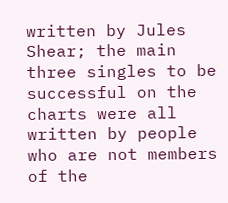written by Jules Shear; the main three singles to be successful on the charts were all written by people who are not members of the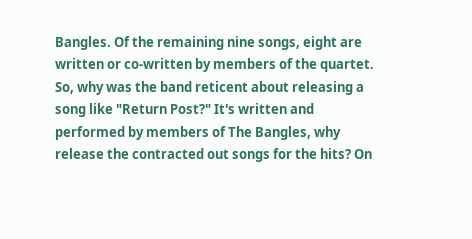Bangles. Of the remaining nine songs, eight are written or co-written by members of the quartet. So, why was the band reticent about releasing a song like "Return Post?" It's written and performed by members of The Bangles, why release the contracted out songs for the hits? On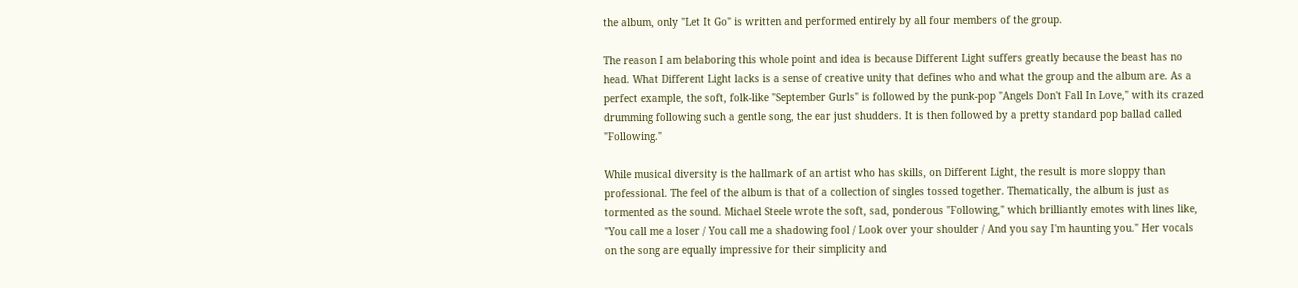the album, only "Let It Go" is written and performed entirely by all four members of the group.

The reason I am belaboring this whole point and idea is because Different Light suffers greatly because the beast has no head. What Different Light lacks is a sense of creative unity that defines who and what the group and the album are. As a perfect example, the soft, folk-like "September Gurls" is followed by the punk-pop "Angels Don't Fall In Love," with its crazed drumming following such a gentle song, the ear just shudders. It is then followed by a pretty standard pop ballad called "Following."

While musical diversity is the hallmark of an artist who has skills, on Different Light, the result is more sloppy than professional. The feel of the album is that of a collection of singles tossed together. Thematically, the album is just as tormented as the sound. Michael Steele wrote the soft, sad, ponderous "Following," which brilliantly emotes with lines like, "You call me a loser / You call me a shadowing fool / Look over your shoulder / And you say I'm haunting you." Her vocals on the song are equally impressive for their simplicity and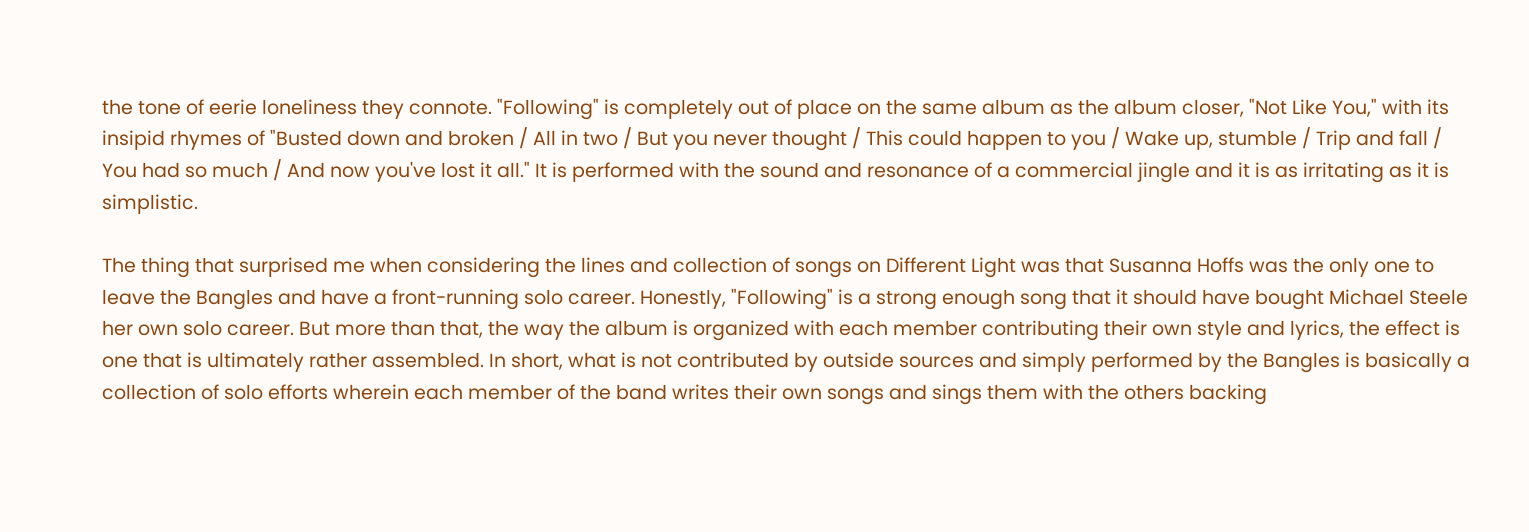the tone of eerie loneliness they connote. "Following" is completely out of place on the same album as the album closer, "Not Like You," with its insipid rhymes of "Busted down and broken / All in two / But you never thought / This could happen to you / Wake up, stumble / Trip and fall / You had so much / And now you've lost it all." It is performed with the sound and resonance of a commercial jingle and it is as irritating as it is simplistic.

The thing that surprised me when considering the lines and collection of songs on Different Light was that Susanna Hoffs was the only one to leave the Bangles and have a front-running solo career. Honestly, "Following" is a strong enough song that it should have bought Michael Steele her own solo career. But more than that, the way the album is organized with each member contributing their own style and lyrics, the effect is one that is ultimately rather assembled. In short, what is not contributed by outside sources and simply performed by the Bangles is basically a collection of solo efforts wherein each member of the band writes their own songs and sings them with the others backing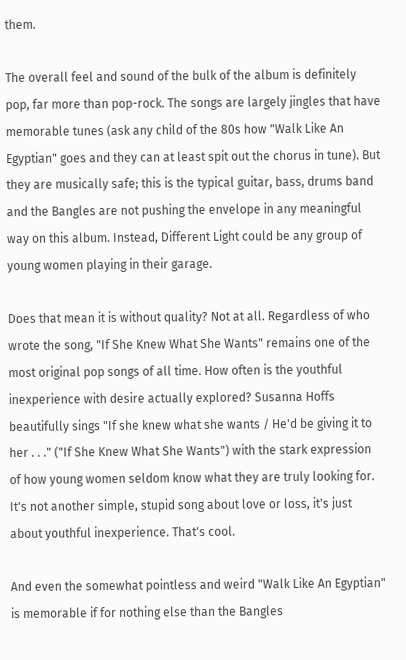them.

The overall feel and sound of the bulk of the album is definitely pop, far more than pop-rock. The songs are largely jingles that have memorable tunes (ask any child of the 80s how "Walk Like An Egyptian" goes and they can at least spit out the chorus in tune). But they are musically safe; this is the typical guitar, bass, drums band and the Bangles are not pushing the envelope in any meaningful way on this album. Instead, Different Light could be any group of young women playing in their garage.

Does that mean it is without quality? Not at all. Regardless of who wrote the song, "If She Knew What She Wants" remains one of the most original pop songs of all time. How often is the youthful inexperience with desire actually explored? Susanna Hoffs beautifully sings "If she knew what she wants / He'd be giving it to her . . ." ("If She Knew What She Wants") with the stark expression of how young women seldom know what they are truly looking for. It's not another simple, stupid song about love or loss, it's just about youthful inexperience. That's cool.

And even the somewhat pointless and weird "Walk Like An Egyptian" is memorable if for nothing else than the Bangles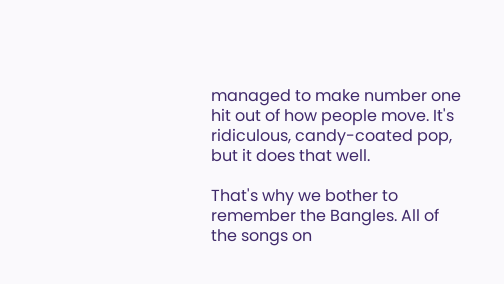managed to make number one hit out of how people move. It's ridiculous, candy-coated pop, but it does that well.

That's why we bother to remember the Bangles. All of the songs on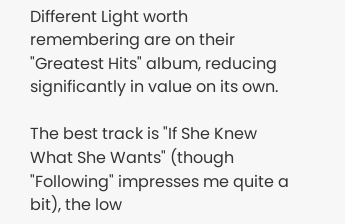Different Light worth remembering are on their "Greatest Hits" album, reducing significantly in value on its own.

The best track is "If She Knew What She Wants" (though "Following" impresses me quite a bit), the low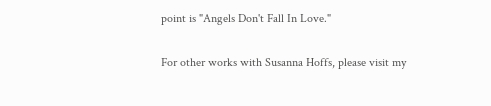point is "Angels Don't Fall In Love."

For other works with Susanna Hoffs, please visit my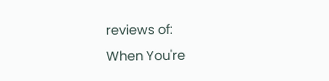reviews of:
When You're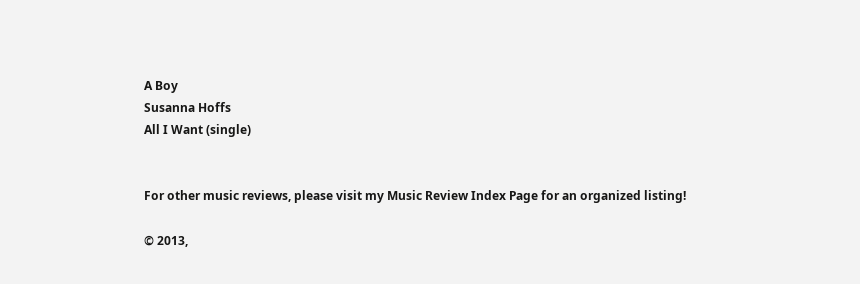A Boy
Susanna Hoffs
All I Want (single)


For other music reviews, please visit my Music Review Index Page for an organized listing!

© 2013,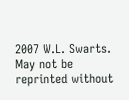2007 W.L. Swarts. May not be reprinted without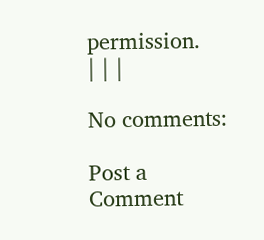permission.
| | |

No comments:

Post a Comment